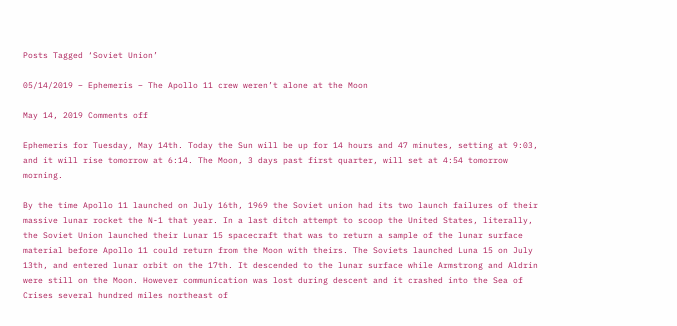Posts Tagged ‘Soviet Union’

05/14/2019 – Ephemeris – The Apollo 11 crew weren’t alone at the Moon

May 14, 2019 Comments off

Ephemeris for Tuesday, May 14th. Today the Sun will be up for 14 hours and 47 minutes, setting at 9:03, and it will rise tomorrow at 6:14. The Moon, 3 days past first quarter, will set at 4:54 tomorrow morning.

By the time Apollo 11 launched on July 16th, 1969 the Soviet union had its two launch failures of their massive lunar rocket the N-1 that year. In a last ditch attempt to scoop the United States, literally, the Soviet Union launched their Lunar 15 spacecraft that was to return a sample of the lunar surface material before Apollo 11 could return from the Moon with theirs. The Soviets launched Luna 15 on July 13th, and entered lunar orbit on the 17th. It descended to the lunar surface while Armstrong and Aldrin were still on the Moon. However communication was lost during descent and it crashed into the Sea of Crises several hundred miles northeast of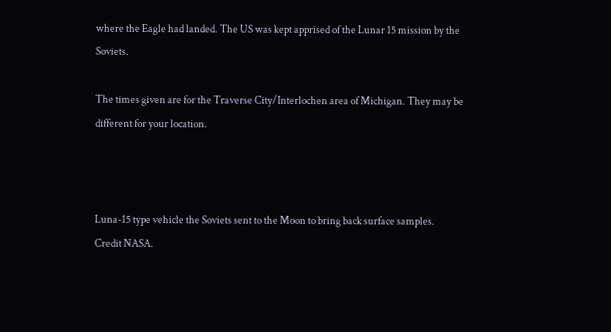where the Eagle had landed. The US was kept apprised of the Lunar 15 mission by the Soviets.

The times given are for the Traverse City/Interlochen area of Michigan. They may be different for your location.



Luna-15 type vehicle the Soviets sent to the Moon to bring back surface samples. Credit NASA.